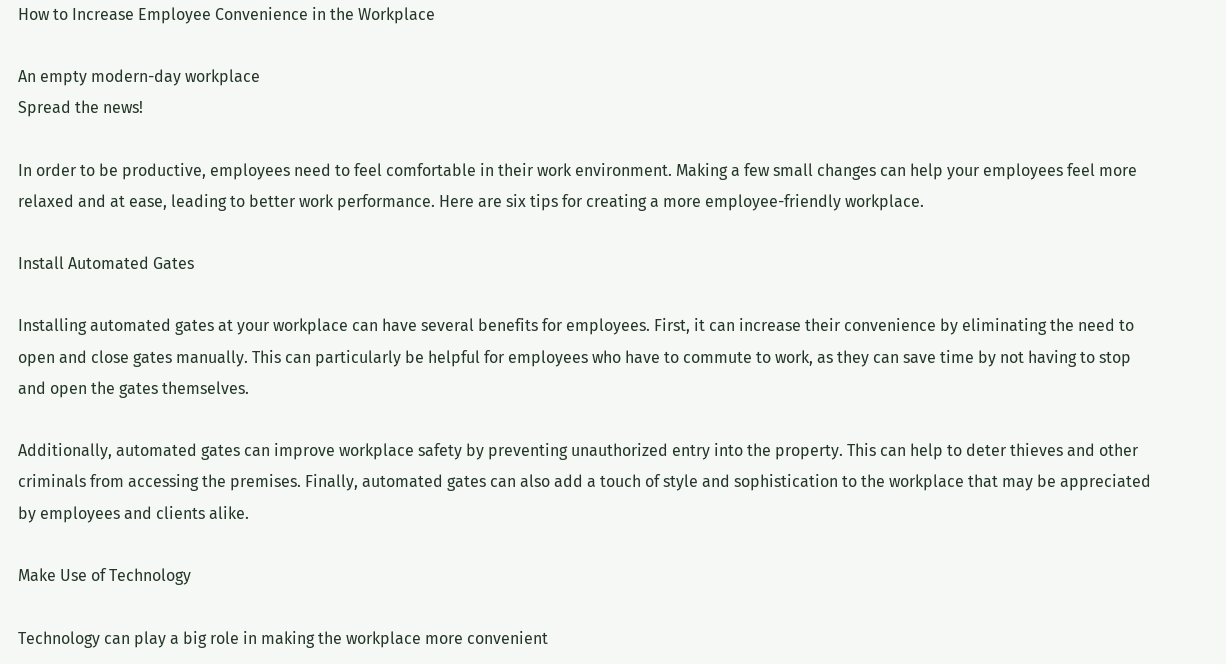How to Increase Employee Convenience in the Workplace

An empty modern-day workplace
Spread the news!

In order to be productive, employees need to feel comfortable in their work environment. Making a few small changes can help your employees feel more relaxed and at ease, leading to better work performance. Here are six tips for creating a more employee-friendly workplace.

Install Automated Gates

Installing automated gates at your workplace can have several benefits for employees. First, it can increase their convenience by eliminating the need to open and close gates manually. This can particularly be helpful for employees who have to commute to work, as they can save time by not having to stop and open the gates themselves.

Additionally, automated gates can improve workplace safety by preventing unauthorized entry into the property. This can help to deter thieves and other criminals from accessing the premises. Finally, automated gates can also add a touch of style and sophistication to the workplace that may be appreciated by employees and clients alike.

Make Use of Technology

Technology can play a big role in making the workplace more convenient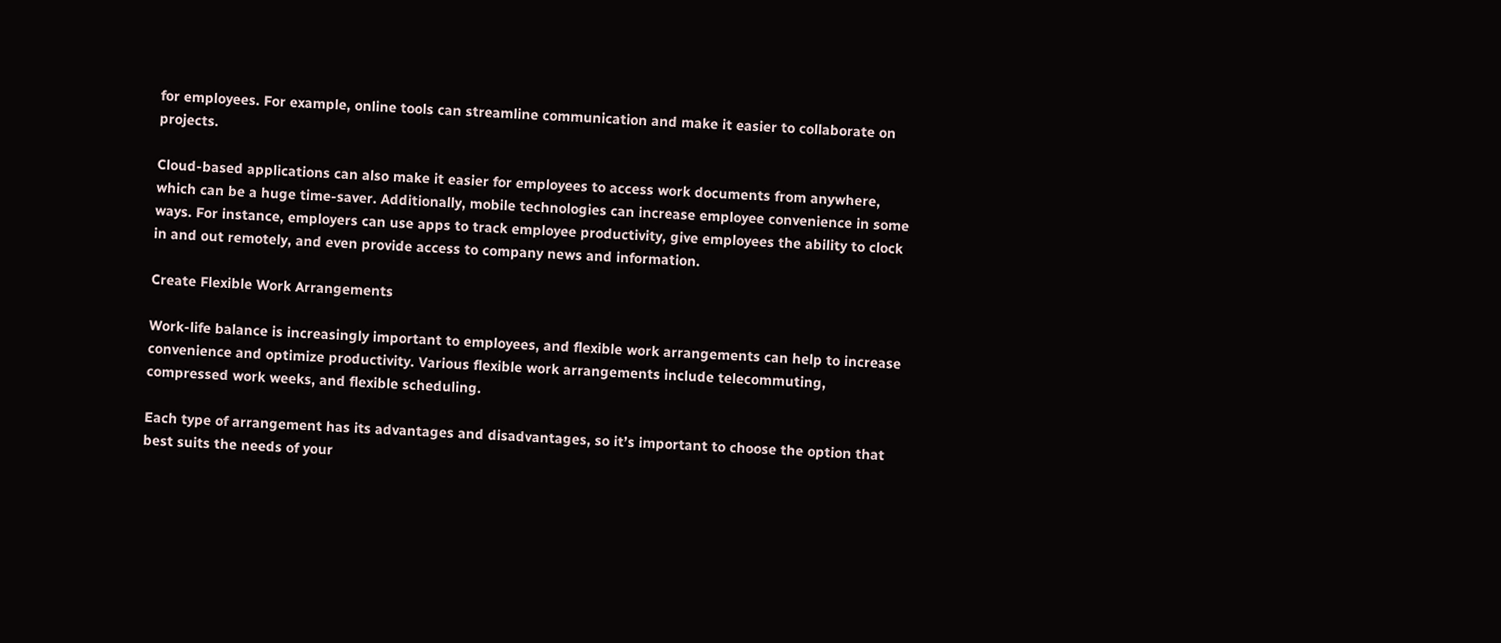for employees. For example, online tools can streamline communication and make it easier to collaborate on projects.

Cloud-based applications can also make it easier for employees to access work documents from anywhere, which can be a huge time-saver. Additionally, mobile technologies can increase employee convenience in some ways. For instance, employers can use apps to track employee productivity, give employees the ability to clock in and out remotely, and even provide access to company news and information.

Create Flexible Work Arrangements

Work-life balance is increasingly important to employees, and flexible work arrangements can help to increase convenience and optimize productivity. Various flexible work arrangements include telecommuting, compressed work weeks, and flexible scheduling.

Each type of arrangement has its advantages and disadvantages, so it’s important to choose the option that best suits the needs of your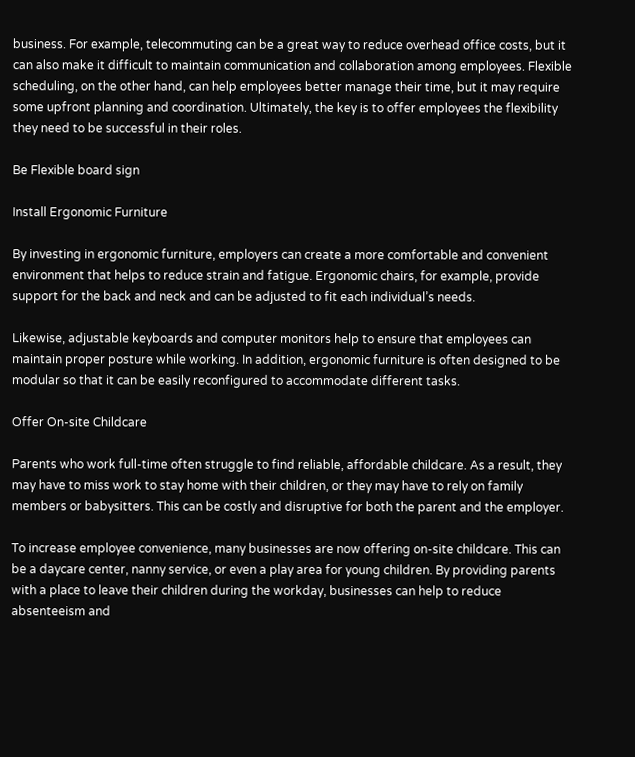business. For example, telecommuting can be a great way to reduce overhead office costs, but it can also make it difficult to maintain communication and collaboration among employees. Flexible scheduling, on the other hand, can help employees better manage their time, but it may require some upfront planning and coordination. Ultimately, the key is to offer employees the flexibility they need to be successful in their roles.

Be Flexible board sign

Install Ergonomic Furniture

By investing in ergonomic furniture, employers can create a more comfortable and convenient environment that helps to reduce strain and fatigue. Ergonomic chairs, for example, provide support for the back and neck and can be adjusted to fit each individual’s needs.

Likewise, adjustable keyboards and computer monitors help to ensure that employees can maintain proper posture while working. In addition, ergonomic furniture is often designed to be modular so that it can be easily reconfigured to accommodate different tasks.

Offer On-site Childcare

Parents who work full-time often struggle to find reliable, affordable childcare. As a result, they may have to miss work to stay home with their children, or they may have to rely on family members or babysitters. This can be costly and disruptive for both the parent and the employer.

To increase employee convenience, many businesses are now offering on-site childcare. This can be a daycare center, nanny service, or even a play area for young children. By providing parents with a place to leave their children during the workday, businesses can help to reduce absenteeism and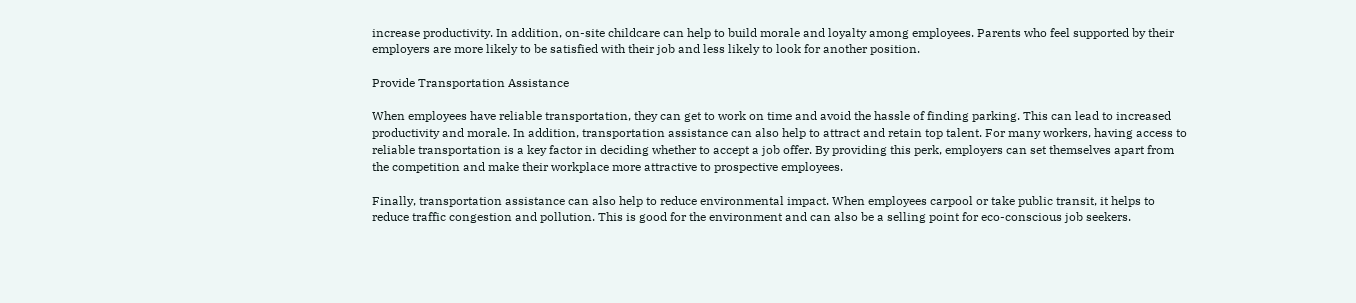increase productivity. In addition, on-site childcare can help to build morale and loyalty among employees. Parents who feel supported by their employers are more likely to be satisfied with their job and less likely to look for another position.

Provide Transportation Assistance

When employees have reliable transportation, they can get to work on time and avoid the hassle of finding parking. This can lead to increased productivity and morale. In addition, transportation assistance can also help to attract and retain top talent. For many workers, having access to reliable transportation is a key factor in deciding whether to accept a job offer. By providing this perk, employers can set themselves apart from the competition and make their workplace more attractive to prospective employees.

Finally, transportation assistance can also help to reduce environmental impact. When employees carpool or take public transit, it helps to reduce traffic congestion and pollution. This is good for the environment and can also be a selling point for eco-conscious job seekers.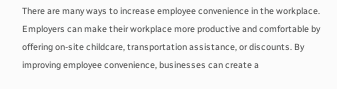There are many ways to increase employee convenience in the workplace. Employers can make their workplace more productive and comfortable by offering on-site childcare, transportation assistance, or discounts. By improving employee convenience, businesses can create a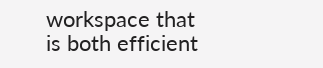workspace that is both efficient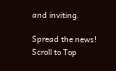and inviting.

Spread the news!
Scroll to Top